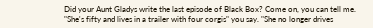Did your Aunt Gladys write the last episode of Black Box? Come on, you can tell me. "She's fifty and lives in a trailer with four corgis" you say. "She no longer drives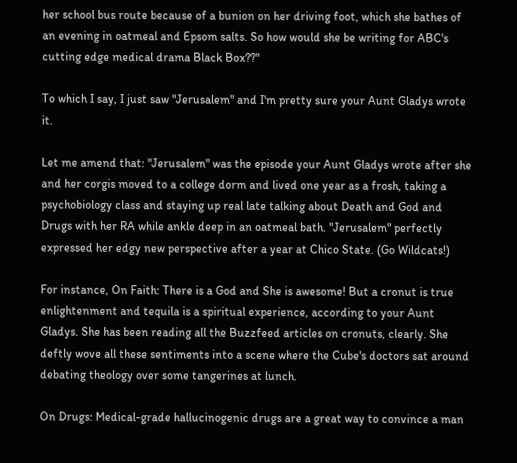her school bus route because of a bunion on her driving foot, which she bathes of an evening in oatmeal and Epsom salts. So how would she be writing for ABC's cutting edge medical drama Black Box??"

To which I say, I just saw "Jerusalem" and I'm pretty sure your Aunt Gladys wrote it.

Let me amend that: "Jerusalem" was the episode your Aunt Gladys wrote after she and her corgis moved to a college dorm and lived one year as a frosh, taking a psychobiology class and staying up real late talking about Death and God and Drugs with her RA while ankle deep in an oatmeal bath. "Jerusalem" perfectly expressed her edgy new perspective after a year at Chico State. (Go Wildcats!)

For instance, On Faith: There is a God and She is awesome! But a cronut is true enlightenment and tequila is a spiritual experience, according to your Aunt Gladys. She has been reading all the Buzzfeed articles on cronuts, clearly. She deftly wove all these sentiments into a scene where the Cube's doctors sat around debating theology over some tangerines at lunch.

On Drugs: Medical-grade hallucinogenic drugs are a great way to convince a man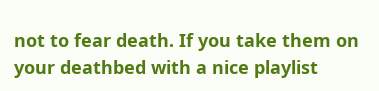not to fear death. If you take them on your deathbed with a nice playlist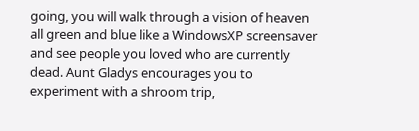going, you will walk through a vision of heaven all green and blue like a WindowsXP screensaver and see people you loved who are currently dead. Aunt Gladys encourages you to experiment with a shroom trip,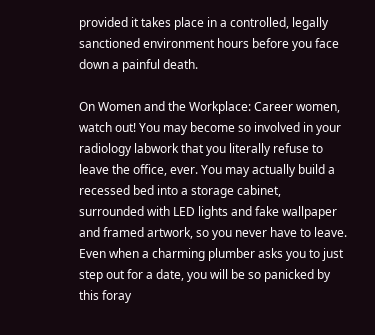provided it takes place in a controlled, legally sanctioned environment hours before you face down a painful death.

On Women and the Workplace: Career women, watch out! You may become so involved in your radiology labwork that you literally refuse to leave the office, ever. You may actually build a recessed bed into a storage cabinet, surrounded with LED lights and fake wallpaper and framed artwork, so you never have to leave. Even when a charming plumber asks you to just step out for a date, you will be so panicked by this foray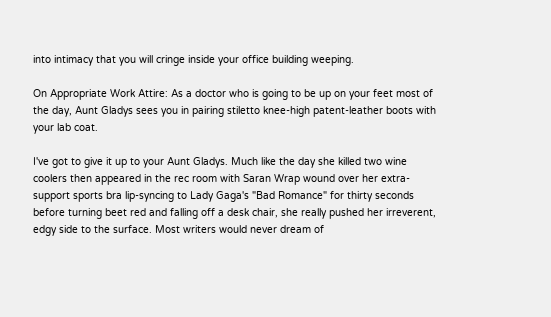into intimacy that you will cringe inside your office building weeping.

On Appropriate Work Attire: As a doctor who is going to be up on your feet most of the day, Aunt Gladys sees you in pairing stiletto knee-high patent-leather boots with your lab coat.

I've got to give it up to your Aunt Gladys. Much like the day she killed two wine coolers then appeared in the rec room with Saran Wrap wound over her extra-support sports bra lip-syncing to Lady Gaga's "Bad Romance" for thirty seconds before turning beet red and falling off a desk chair, she really pushed her irreverent, edgy side to the surface. Most writers would never dream of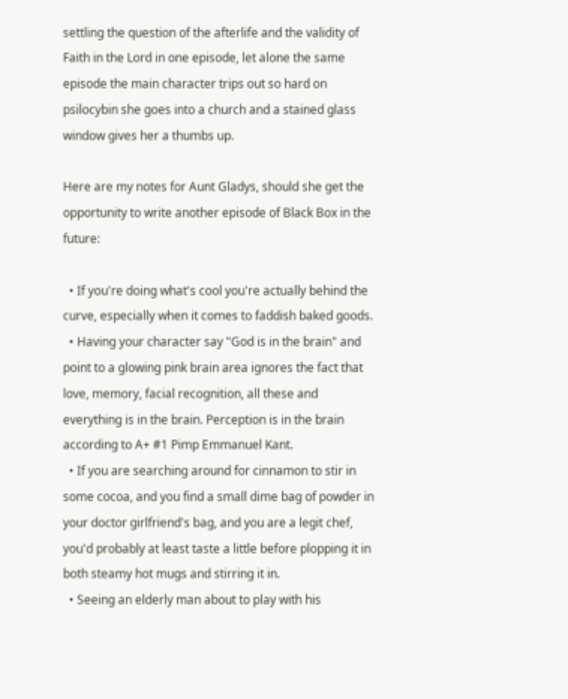settling the question of the afterlife and the validity of Faith in the Lord in one episode, let alone the same episode the main character trips out so hard on psilocybin she goes into a church and a stained glass window gives her a thumbs up.

Here are my notes for Aunt Gladys, should she get the opportunity to write another episode of Black Box in the future:

  • If you're doing what's cool you're actually behind the curve, especially when it comes to faddish baked goods.
  • Having your character say "God is in the brain" and point to a glowing pink brain area ignores the fact that love, memory, facial recognition, all these and everything is in the brain. Perception is in the brain according to A+ #1 Pimp Emmanuel Kant.
  • If you are searching around for cinnamon to stir in some cocoa, and you find a small dime bag of powder in your doctor girlfriend's bag, and you are a legit chef, you'd probably at least taste a little before plopping it in both steamy hot mugs and stirring it in.
  • Seeing an elderly man about to play with his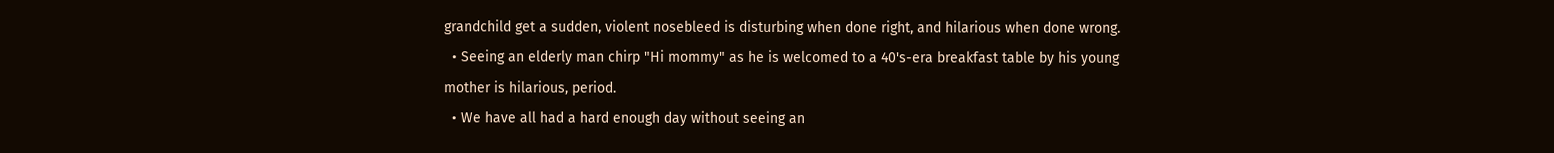grandchild get a sudden, violent nosebleed is disturbing when done right, and hilarious when done wrong.
  • Seeing an elderly man chirp "Hi mommy" as he is welcomed to a 40's-era breakfast table by his young mother is hilarious, period.
  • We have all had a hard enough day without seeing an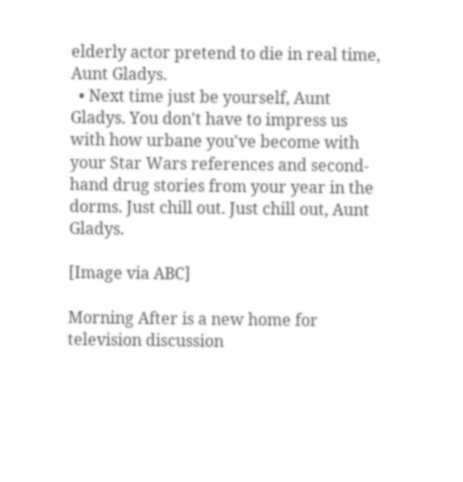elderly actor pretend to die in real time, Aunt Gladys.
  • Next time just be yourself, Aunt Gladys. You don't have to impress us with how urbane you've become with your Star Wars references and second-hand drug stories from your year in the dorms. Just chill out. Just chill out, Aunt Gladys.

[Image via ABC]

Morning After is a new home for television discussion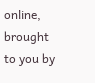online, brought to you by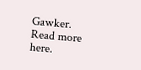Gawker. Read more here.